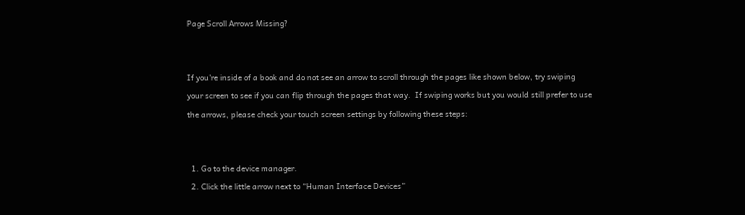Page Scroll Arrows Missing?


If you're inside of a book and do not see an arrow to scroll through the pages like shown below, try swiping your screen to see if you can flip through the pages that way.  If swiping works but you would still prefer to use the arrows, please check your touch screen settings by following these steps:


  1. Go to the device manager.
  2. Click the little arrow next to “Human Interface Devices”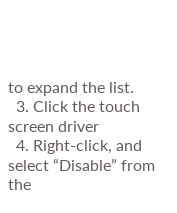to expand the list.
  3. Click the touch screen driver
  4. Right-click, and select “Disable” from the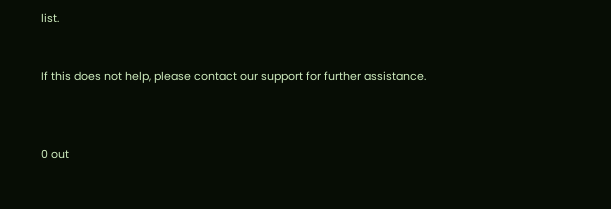list.


If this does not help, please contact our support for further assistance.



0 out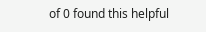of 0 found this helpful